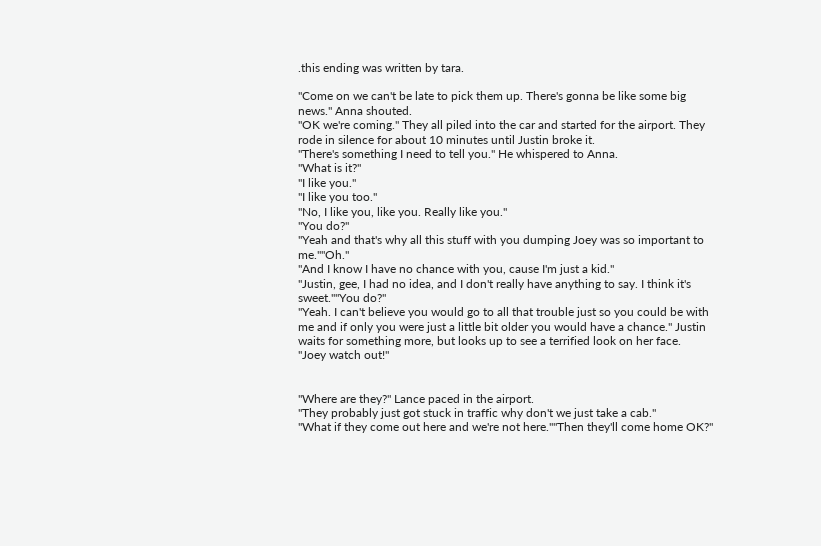.this ending was written by tara.

"Come on we can't be late to pick them up. There's gonna be like some big news." Anna shouted.
"OK we're coming." They all piled into the car and started for the airport. They rode in silence for about 10 minutes until Justin broke it.
"There's something I need to tell you." He whispered to Anna.
"What is it?"
"I like you."
"I like you too."
"No, I like you, like you. Really like you."
"You do?"
"Yeah and that's why all this stuff with you dumping Joey was so important to me.""Oh."
"And I know I have no chance with you, cause I'm just a kid."
"Justin, gee, I had no idea, and I don't really have anything to say. I think it's sweet.""You do?"
"Yeah. I can't believe you would go to all that trouble just so you could be with me and if only you were just a little bit older you would have a chance." Justin waits for something more, but looks up to see a terrified look on her face.
"Joey watch out!"


"Where are they?" Lance paced in the airport.
"They probably just got stuck in traffic why don't we just take a cab."
"What if they come out here and we're not here.""Then they'll come home OK?"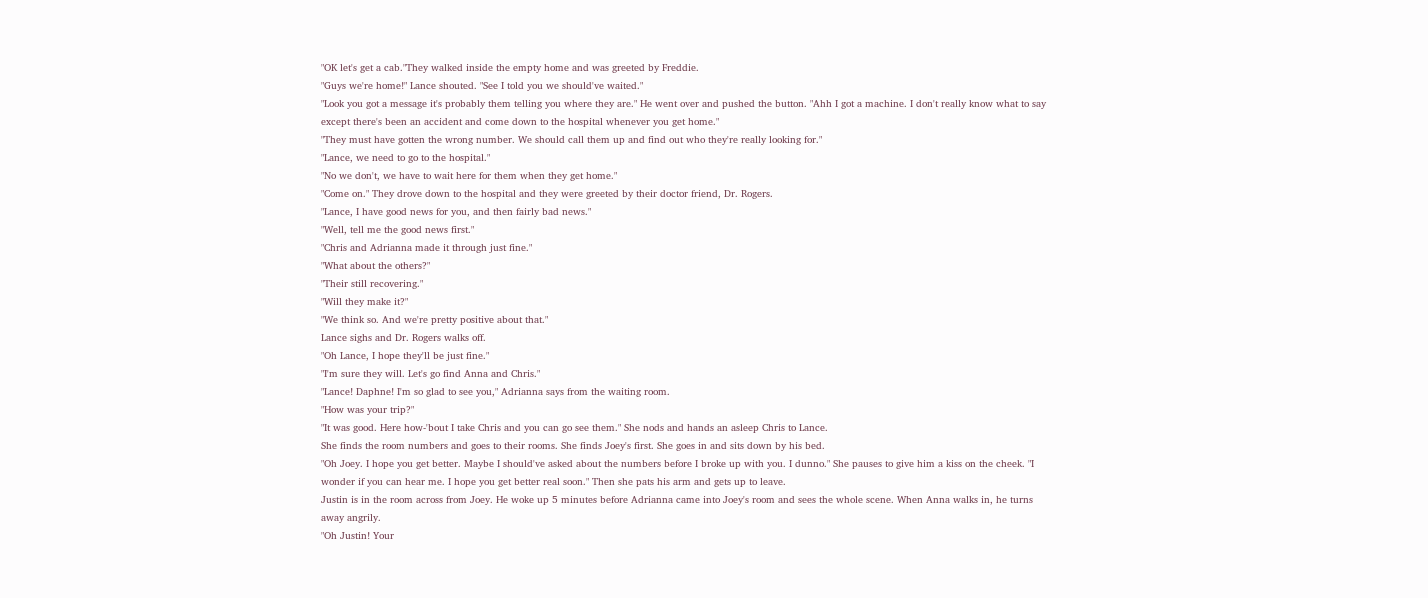"OK let's get a cab."They walked inside the empty home and was greeted by Freddie.
"Guys we're home!" Lance shouted. "See I told you we should've waited."
"Look you got a message it's probably them telling you where they are." He went over and pushed the button. "Ahh I got a machine. I don't really know what to say except there's been an accident and come down to the hospital whenever you get home."
"They must have gotten the wrong number. We should call them up and find out who they're really looking for."
"Lance, we need to go to the hospital."
"No we don't, we have to wait here for them when they get home."
"Come on." They drove down to the hospital and they were greeted by their doctor friend, Dr. Rogers.
"Lance, I have good news for you, and then fairly bad news."
"Well, tell me the good news first."
"Chris and Adrianna made it through just fine."
"What about the others?"
"Their still recovering."
"Will they make it?"
"We think so. And we're pretty positive about that."
Lance sighs and Dr. Rogers walks off.
"Oh Lance, I hope they'll be just fine."
"I'm sure they will. Let's go find Anna and Chris."
"Lance! Daphne! I'm so glad to see you," Adrianna says from the waiting room.
"How was your trip?"
"It was good. Here how-'bout I take Chris and you can go see them." She nods and hands an asleep Chris to Lance.
She finds the room numbers and goes to their rooms. She finds Joey's first. She goes in and sits down by his bed.
"Oh Joey. I hope you get better. Maybe I should've asked about the numbers before I broke up with you. I dunno." She pauses to give him a kiss on the cheek. "I wonder if you can hear me. I hope you get better real soon." Then she pats his arm and gets up to leave.
Justin is in the room across from Joey. He woke up 5 minutes before Adrianna came into Joey's room and sees the whole scene. When Anna walks in, he turns away angrily.
"Oh Justin! Your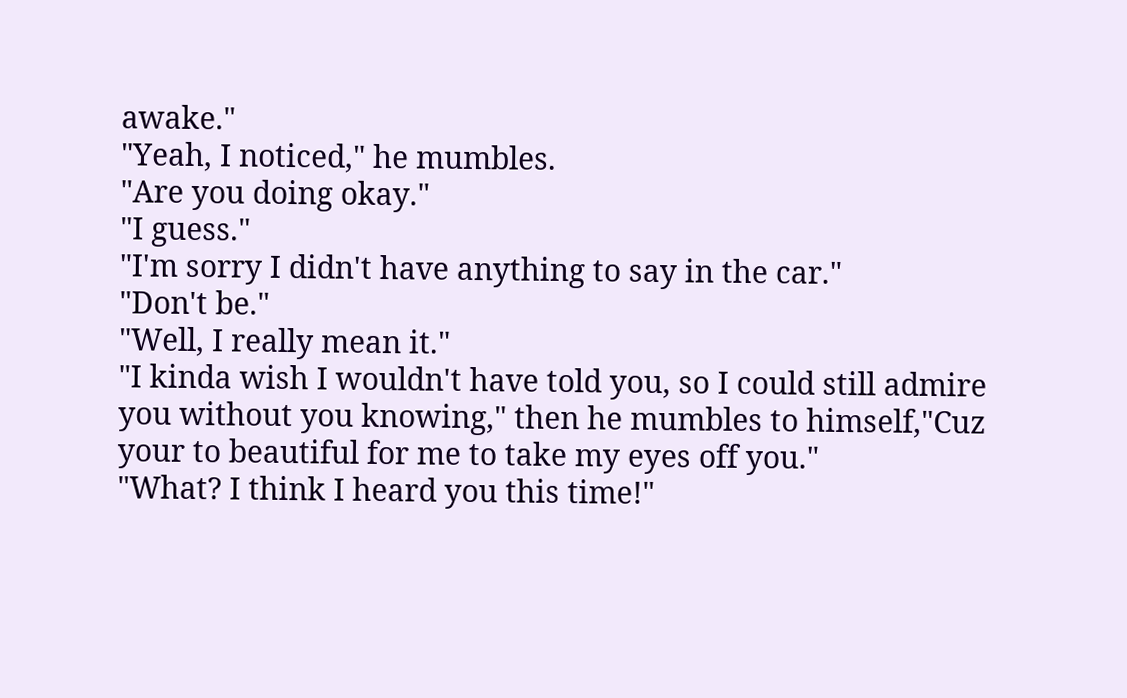awake."
"Yeah, I noticed," he mumbles.
"Are you doing okay."
"I guess."
"I'm sorry I didn't have anything to say in the car."
"Don't be."
"Well, I really mean it."
"I kinda wish I wouldn't have told you, so I could still admire you without you knowing," then he mumbles to himself,"Cuz your to beautiful for me to take my eyes off you."
"What? I think I heard you this time!"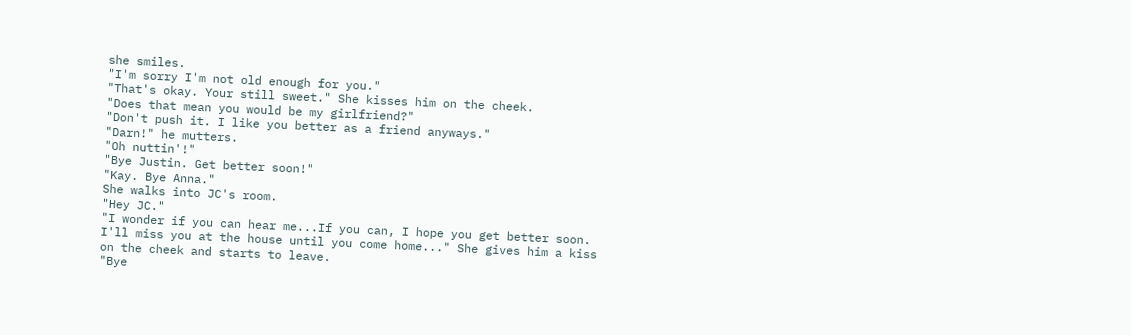she smiles.
"I'm sorry I'm not old enough for you."
"That's okay. Your still sweet." She kisses him on the cheek.
"Does that mean you would be my girlfriend?"
"Don't push it. I like you better as a friend anyways."
"Darn!" he mutters.
"Oh nuttin'!"
"Bye Justin. Get better soon!"
"Kay. Bye Anna."
She walks into JC's room.
"Hey JC."
"I wonder if you can hear me...If you can, I hope you get better soon. I'll miss you at the house until you come home..." She gives him a kiss on the cheek and starts to leave.
"Bye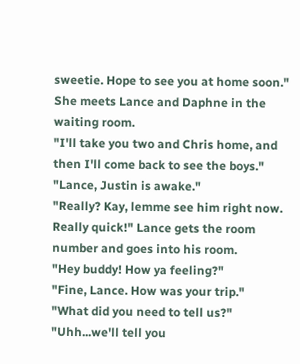sweetie. Hope to see you at home soon." She meets Lance and Daphne in the waiting room.
"I'll take you two and Chris home, and then I'll come back to see the boys."
"Lance, Justin is awake."
"Really? Kay, lemme see him right now. Really quick!" Lance gets the room number and goes into his room.
"Hey buddy! How ya feeling?"
"Fine, Lance. How was your trip."
"What did you need to tell us?"
"Uhh...we'll tell you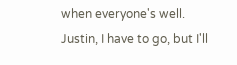when everyone's well. Justin, I have to go, but I'll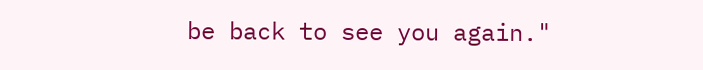be back to see you again."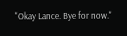"Okay Lance. Bye for now."